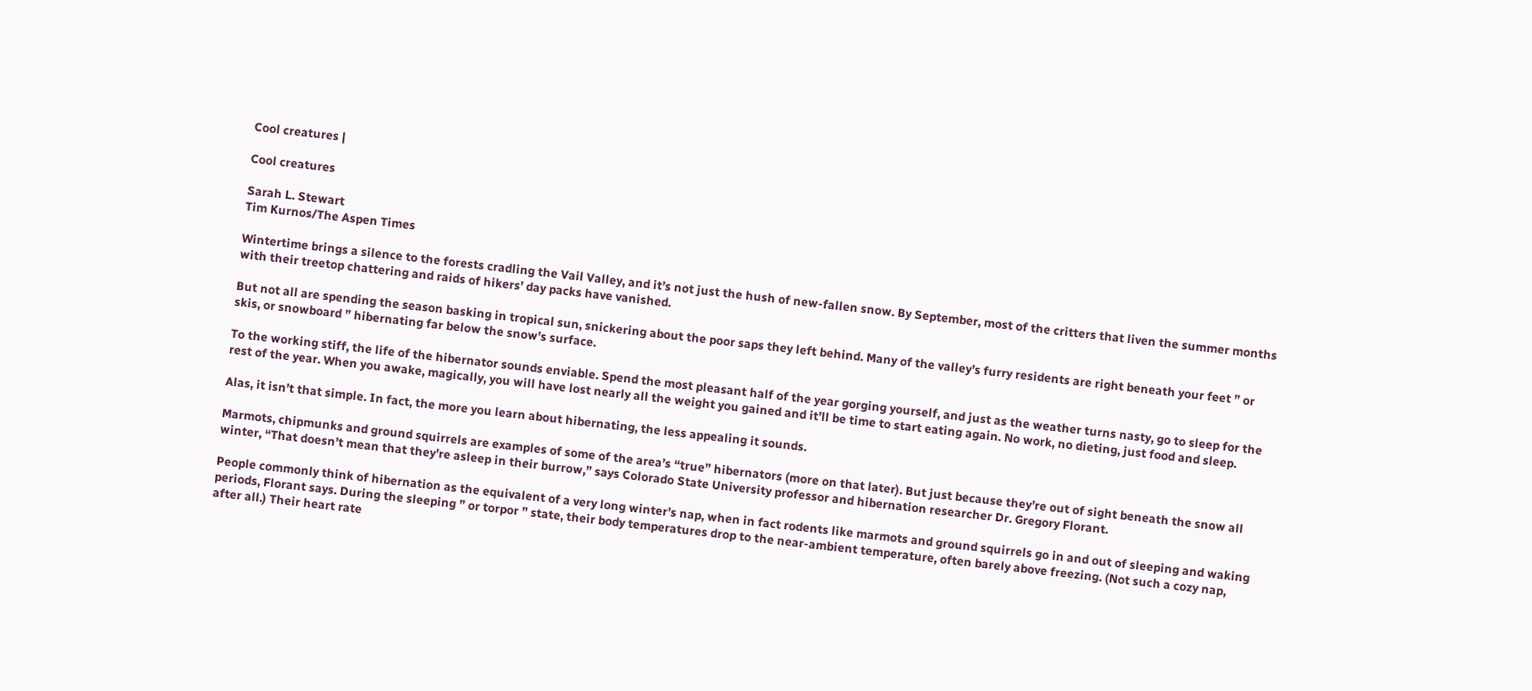Cool creatures |

Cool creatures

Sarah L. Stewart
Tim Kurnos/The Aspen Times

Wintertime brings a silence to the forests cradling the Vail Valley, and it’s not just the hush of new-fallen snow. By September, most of the critters that liven the summer months with their treetop chattering and raids of hikers’ day packs have vanished.

But not all are spending the season basking in tropical sun, snickering about the poor saps they left behind. Many of the valley’s furry residents are right beneath your feet ” or skis, or snowboard ” hibernating far below the snow’s surface.

To the working stiff, the life of the hibernator sounds enviable. Spend the most pleasant half of the year gorging yourself, and just as the weather turns nasty, go to sleep for the rest of the year. When you awake, magically, you will have lost nearly all the weight you gained and it’ll be time to start eating again. No work, no dieting, just food and sleep.

Alas, it isn’t that simple. In fact, the more you learn about hibernating, the less appealing it sounds.

Marmots, chipmunks and ground squirrels are examples of some of the area’s “true” hibernators (more on that later). But just because they’re out of sight beneath the snow all winter, “That doesn’t mean that they’re asleep in their burrow,” says Colorado State University professor and hibernation researcher Dr. Gregory Florant.

People commonly think of hibernation as the equivalent of a very long winter’s nap, when in fact rodents like marmots and ground squirrels go in and out of sleeping and waking periods, Florant says. During the sleeping ” or torpor ” state, their body temperatures drop to the near-ambient temperature, often barely above freezing. (Not such a cozy nap, after all.) Their heart rate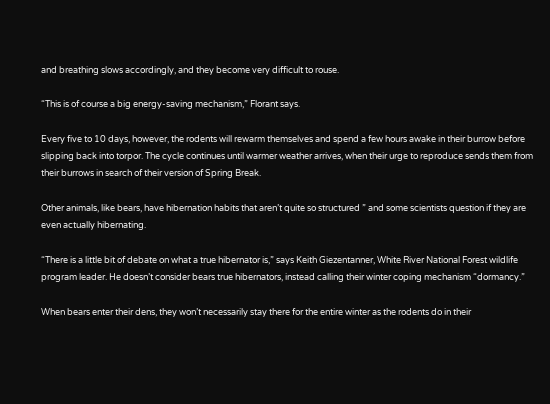and breathing slows accordingly, and they become very difficult to rouse.

“This is of course a big energy-saving mechanism,” Florant says.

Every five to 10 days, however, the rodents will rewarm themselves and spend a few hours awake in their burrow before slipping back into torpor. The cycle continues until warmer weather arrives, when their urge to reproduce sends them from their burrows in search of their version of Spring Break.

Other animals, like bears, have hibernation habits that aren’t quite so structured ” and some scientists question if they are even actually hibernating.

“There is a little bit of debate on what a true hibernator is,” says Keith Giezentanner, White River National Forest wildlife program leader. He doesn’t consider bears true hibernators, instead calling their winter coping mechanism “dormancy.”

When bears enter their dens, they won’t necessarily stay there for the entire winter as the rodents do in their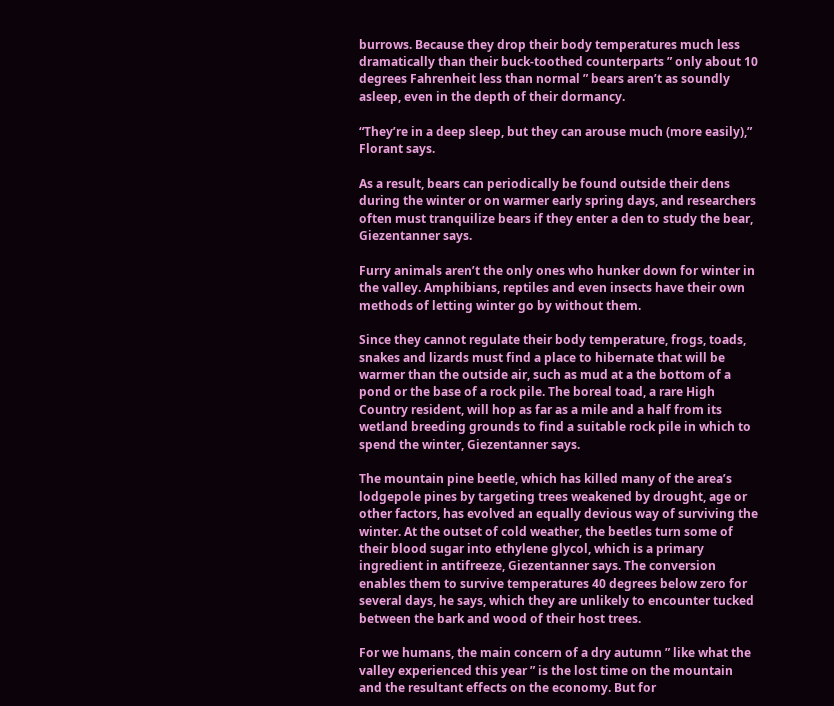burrows. Because they drop their body temperatures much less dramatically than their buck-toothed counterparts ” only about 10 degrees Fahrenheit less than normal ” bears aren’t as soundly asleep, even in the depth of their dormancy.

“They’re in a deep sleep, but they can arouse much (more easily),” Florant says.

As a result, bears can periodically be found outside their dens during the winter or on warmer early spring days, and researchers often must tranquilize bears if they enter a den to study the bear, Giezentanner says.

Furry animals aren’t the only ones who hunker down for winter in the valley. Amphibians, reptiles and even insects have their own methods of letting winter go by without them.

Since they cannot regulate their body temperature, frogs, toads, snakes and lizards must find a place to hibernate that will be warmer than the outside air, such as mud at a the bottom of a pond or the base of a rock pile. The boreal toad, a rare High Country resident, will hop as far as a mile and a half from its wetland breeding grounds to find a suitable rock pile in which to spend the winter, Giezentanner says.

The mountain pine beetle, which has killed many of the area’s lodgepole pines by targeting trees weakened by drought, age or other factors, has evolved an equally devious way of surviving the winter. At the outset of cold weather, the beetles turn some of their blood sugar into ethylene glycol, which is a primary ingredient in antifreeze, Giezentanner says. The conversion enables them to survive temperatures 40 degrees below zero for several days, he says, which they are unlikely to encounter tucked between the bark and wood of their host trees.

For we humans, the main concern of a dry autumn ” like what the valley experienced this year ” is the lost time on the mountain and the resultant effects on the economy. But for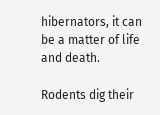hibernators, it can be a matter of life and death.

Rodents dig their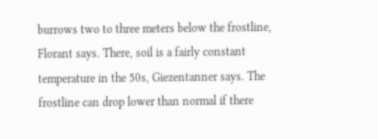burrows two to three meters below the frostline, Florant says. There, soil is a fairly constant temperature in the 50s, Giezentanner says. The frostline can drop lower than normal if there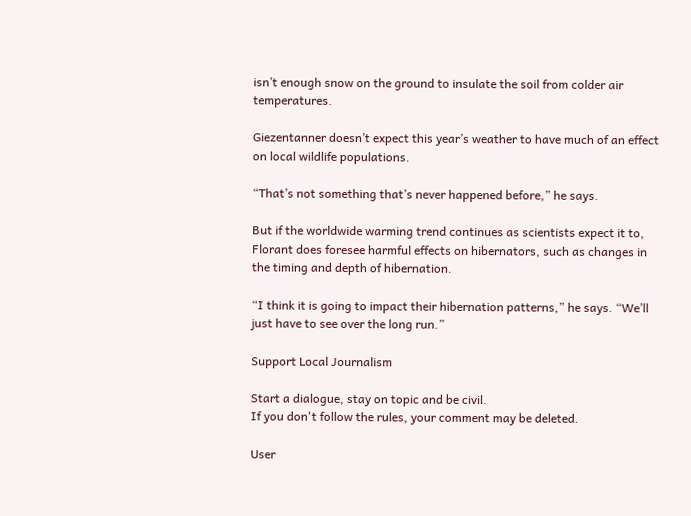isn’t enough snow on the ground to insulate the soil from colder air temperatures.

Giezentanner doesn’t expect this year’s weather to have much of an effect on local wildlife populations.

“That’s not something that’s never happened before,” he says.

But if the worldwide warming trend continues as scientists expect it to, Florant does foresee harmful effects on hibernators, such as changes in the timing and depth of hibernation.

“I think it is going to impact their hibernation patterns,” he says. “We’ll just have to see over the long run.”

Support Local Journalism

Start a dialogue, stay on topic and be civil.
If you don't follow the rules, your comment may be deleted.

User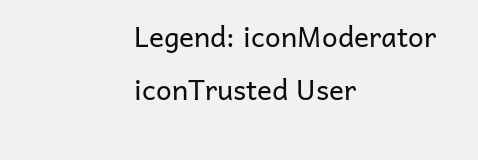Legend: iconModerator iconTrusted User